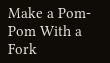Make a Pom-Pom With a Fork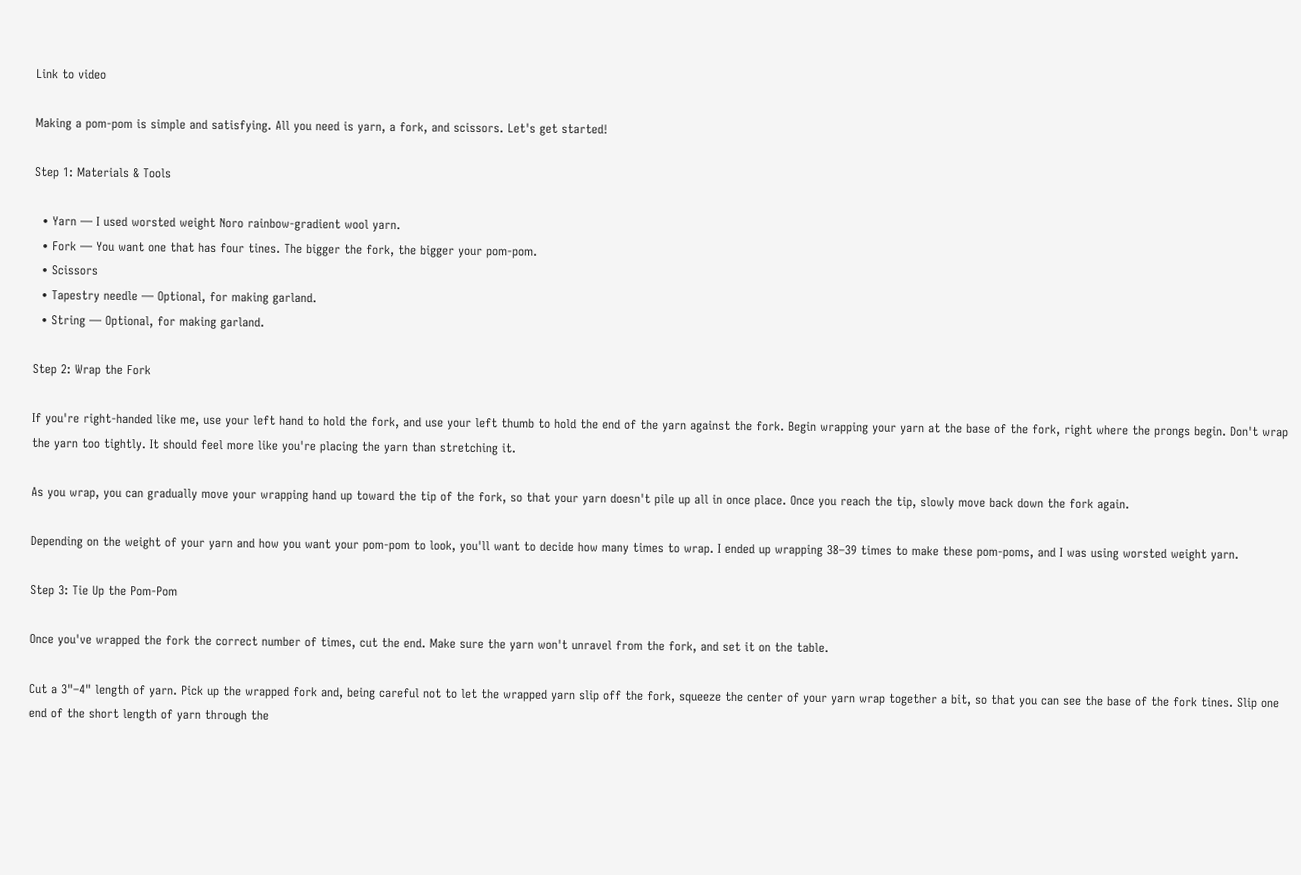Link to video

Making a pom-pom is simple and satisfying. All you need is yarn, a fork, and scissors. Let's get started!

Step 1: Materials & Tools

  • Yarn — I used worsted weight Noro rainbow-gradient wool yarn.
  • Fork — You want one that has four tines. The bigger the fork, the bigger your pom-pom.
  • Scissors
  • Tapestry needle — Optional, for making garland.
  • String — Optional, for making garland.

Step 2: Wrap the Fork

If you're right-handed like me, use your left hand to hold the fork, and use your left thumb to hold the end of the yarn against the fork. Begin wrapping your yarn at the base of the fork, right where the prongs begin. Don't wrap the yarn too tightly. It should feel more like you're placing the yarn than stretching it.

As you wrap, you can gradually move your wrapping hand up toward the tip of the fork, so that your yarn doesn't pile up all in once place. Once you reach the tip, slowly move back down the fork again.

Depending on the weight of your yarn and how you want your pom-pom to look, you'll want to decide how many times to wrap. I ended up wrapping 38–39 times to make these pom-poms, and I was using worsted weight yarn.

Step 3: Tie Up the Pom-Pom

Once you've wrapped the fork the correct number of times, cut the end. Make sure the yarn won't unravel from the fork, and set it on the table.

Cut a 3"–4" length of yarn. Pick up the wrapped fork and, being careful not to let the wrapped yarn slip off the fork, squeeze the center of your yarn wrap together a bit, so that you can see the base of the fork tines. Slip one end of the short length of yarn through the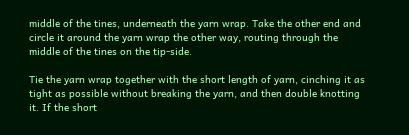middle of the tines, underneath the yarn wrap. Take the other end and circle it around the yarn wrap the other way, routing through the middle of the tines on the tip-side.

Tie the yarn wrap together with the short length of yarn, cinching it as tight as possible without breaking the yarn, and then double knotting it. If the short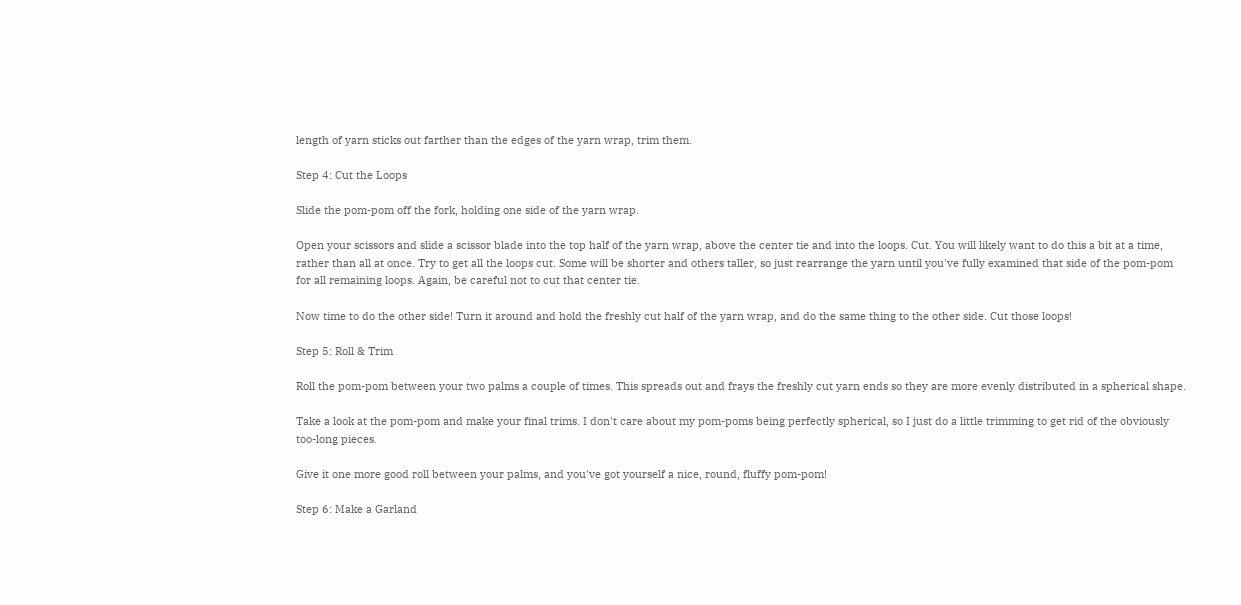length of yarn sticks out farther than the edges of the yarn wrap, trim them.

Step 4: Cut the Loops

Slide the pom-pom off the fork, holding one side of the yarn wrap.

Open your scissors and slide a scissor blade into the top half of the yarn wrap, above the center tie and into the loops. Cut. You will likely want to do this a bit at a time, rather than all at once. Try to get all the loops cut. Some will be shorter and others taller, so just rearrange the yarn until you've fully examined that side of the pom-pom for all remaining loops. Again, be careful not to cut that center tie.

Now time to do the other side! Turn it around and hold the freshly cut half of the yarn wrap, and do the same thing to the other side. Cut those loops!

Step 5: Roll & Trim

Roll the pom-pom between your two palms a couple of times. This spreads out and frays the freshly cut yarn ends so they are more evenly distributed in a spherical shape.

Take a look at the pom-pom and make your final trims. I don't care about my pom-poms being perfectly spherical, so I just do a little trimming to get rid of the obviously too-long pieces.

Give it one more good roll between your palms, and you've got yourself a nice, round, fluffy pom-pom!

Step 6: Make a Garland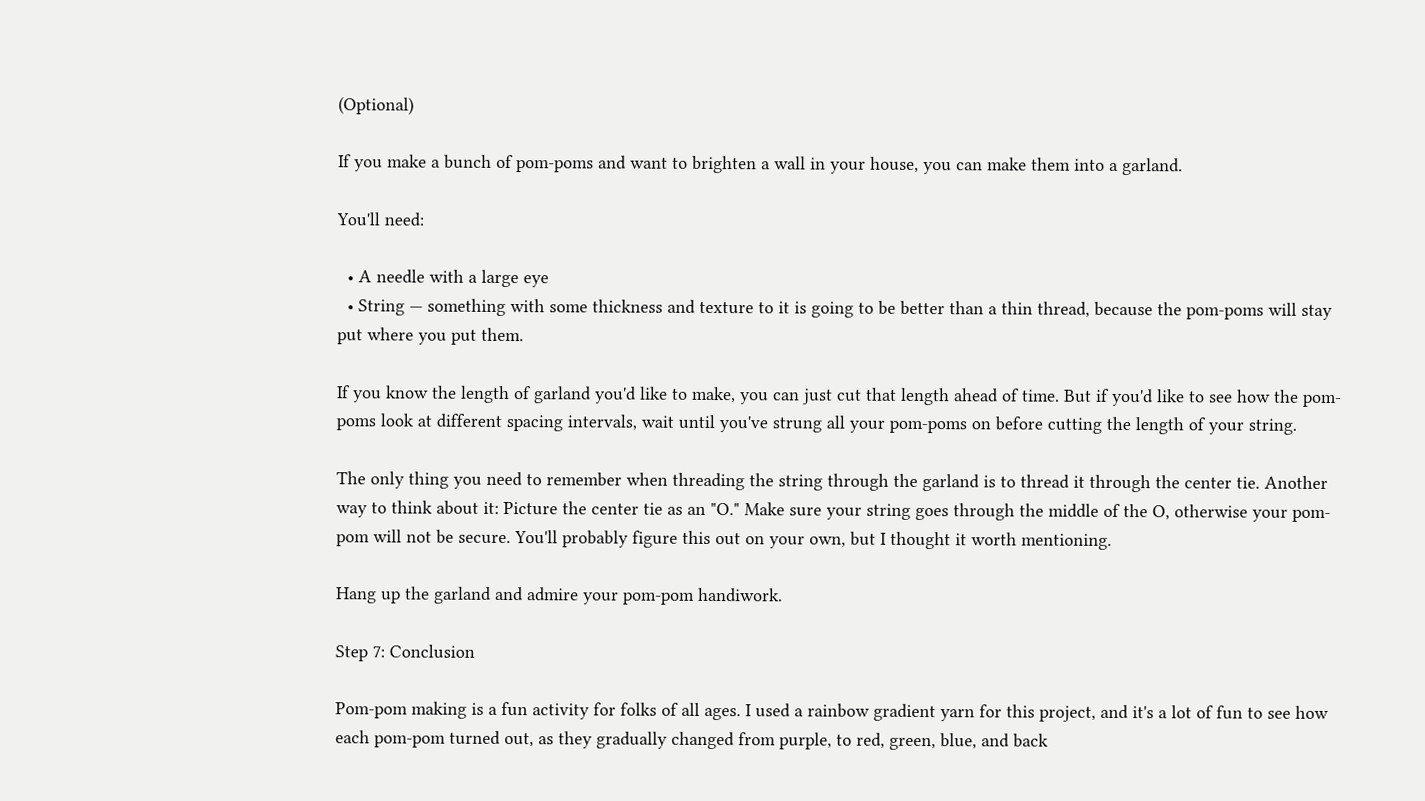(Optional)

If you make a bunch of pom-poms and want to brighten a wall in your house, you can make them into a garland.

You'll need:

  • A needle with a large eye
  • String — something with some thickness and texture to it is going to be better than a thin thread, because the pom-poms will stay put where you put them.

If you know the length of garland you'd like to make, you can just cut that length ahead of time. But if you'd like to see how the pom-poms look at different spacing intervals, wait until you've strung all your pom-poms on before cutting the length of your string.

The only thing you need to remember when threading the string through the garland is to thread it through the center tie. Another way to think about it: Picture the center tie as an "O." Make sure your string goes through the middle of the O, otherwise your pom-pom will not be secure. You'll probably figure this out on your own, but I thought it worth mentioning.

Hang up the garland and admire your pom-pom handiwork.

Step 7: Conclusion

Pom-pom making is a fun activity for folks of all ages. I used a rainbow gradient yarn for this project, and it's a lot of fun to see how each pom-pom turned out, as they gradually changed from purple, to red, green, blue, and back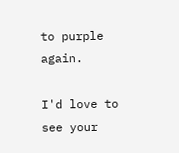to purple again.

I'd love to see your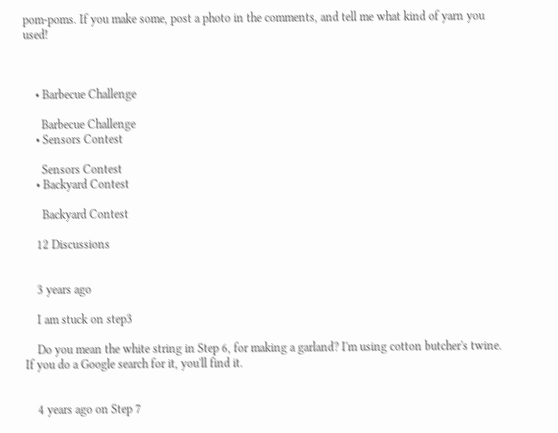pom-poms. If you make some, post a photo in the comments, and tell me what kind of yarn you used!



    • Barbecue Challenge

      Barbecue Challenge
    • Sensors Contest

      Sensors Contest
    • Backyard Contest

      Backyard Contest

    12 Discussions


    3 years ago

    I am stuck on step3

    Do you mean the white string in Step 6, for making a garland? I'm using cotton butcher's twine. If you do a Google search for it, you'll find it.


    4 years ago on Step 7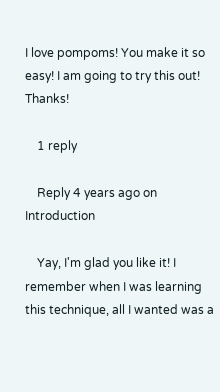I love pompoms! You make it so easy! I am going to try this out! Thanks!

    1 reply

    Reply 4 years ago on Introduction

    Yay, I'm glad you like it! I remember when I was learning this technique, all I wanted was a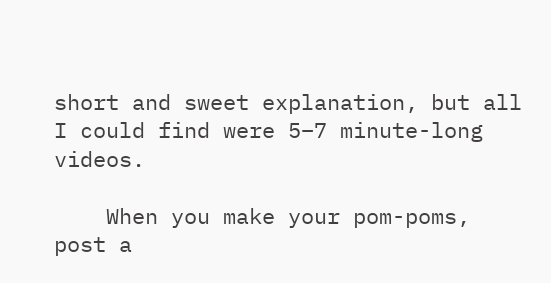short and sweet explanation, but all I could find were 5–7 minute-long videos.

    When you make your pom-poms, post a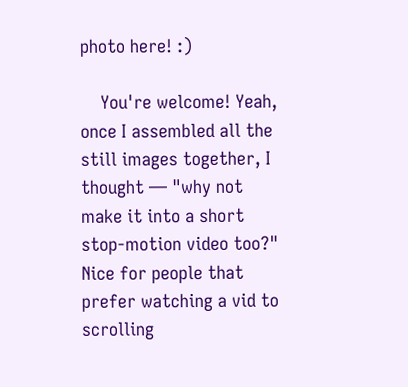photo here! :)

    You're welcome! Yeah, once I assembled all the still images together, I thought — "why not make it into a short stop-motion video too?" Nice for people that prefer watching a vid to scrolling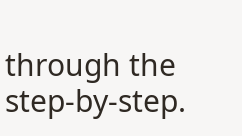through the step-by-step.